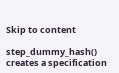Skip to content

step_dummy_hash() creates a specification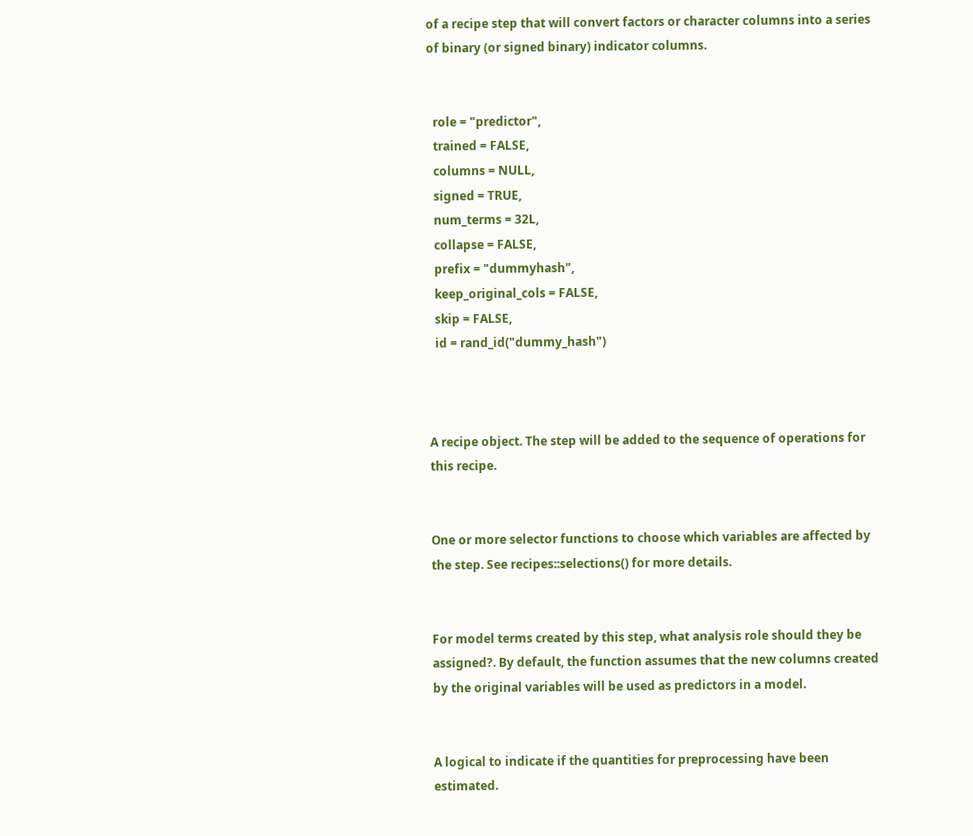of a recipe step that will convert factors or character columns into a series of binary (or signed binary) indicator columns.


  role = "predictor",
  trained = FALSE,
  columns = NULL,
  signed = TRUE,
  num_terms = 32L,
  collapse = FALSE,
  prefix = "dummyhash",
  keep_original_cols = FALSE,
  skip = FALSE,
  id = rand_id("dummy_hash")



A recipe object. The step will be added to the sequence of operations for this recipe.


One or more selector functions to choose which variables are affected by the step. See recipes::selections() for more details.


For model terms created by this step, what analysis role should they be assigned?. By default, the function assumes that the new columns created by the original variables will be used as predictors in a model.


A logical to indicate if the quantities for preprocessing have been estimated.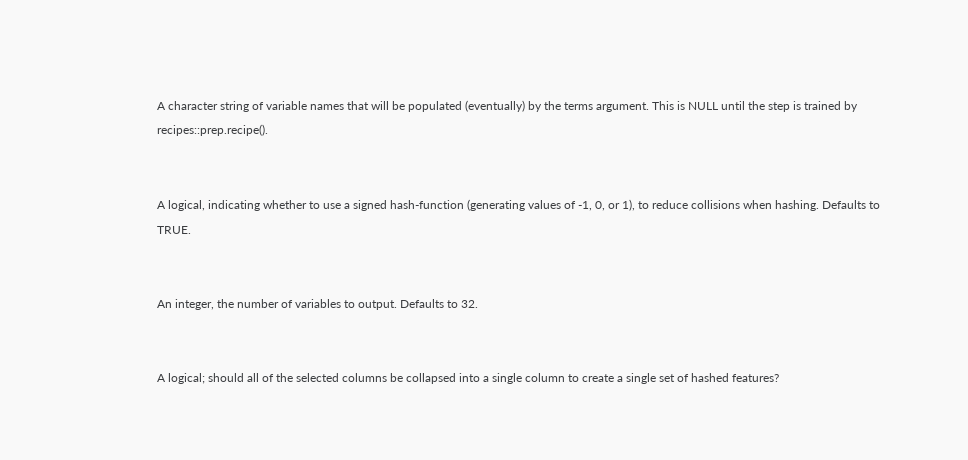A character string of variable names that will be populated (eventually) by the terms argument. This is NULL until the step is trained by recipes::prep.recipe().


A logical, indicating whether to use a signed hash-function (generating values of -1, 0, or 1), to reduce collisions when hashing. Defaults to TRUE.


An integer, the number of variables to output. Defaults to 32.


A logical; should all of the selected columns be collapsed into a single column to create a single set of hashed features?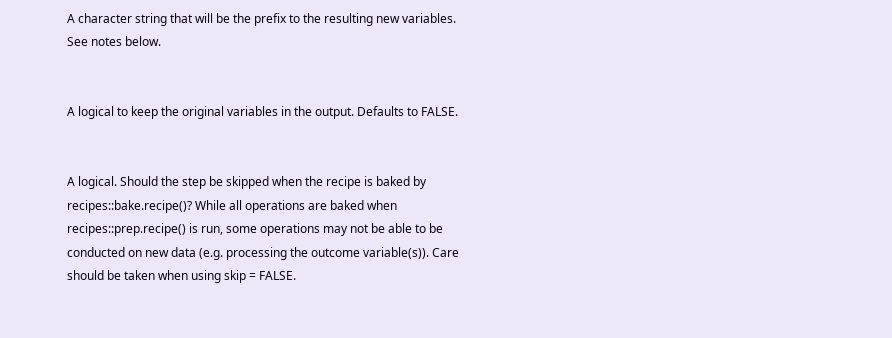A character string that will be the prefix to the resulting new variables. See notes below.


A logical to keep the original variables in the output. Defaults to FALSE.


A logical. Should the step be skipped when the recipe is baked by recipes::bake.recipe()? While all operations are baked when recipes::prep.recipe() is run, some operations may not be able to be conducted on new data (e.g. processing the outcome variable(s)). Care should be taken when using skip = FALSE.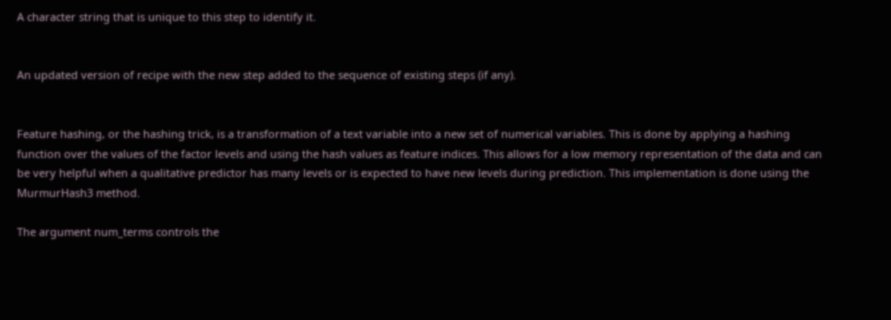A character string that is unique to this step to identify it.


An updated version of recipe with the new step added to the sequence of existing steps (if any).


Feature hashing, or the hashing trick, is a transformation of a text variable into a new set of numerical variables. This is done by applying a hashing function over the values of the factor levels and using the hash values as feature indices. This allows for a low memory representation of the data and can be very helpful when a qualitative predictor has many levels or is expected to have new levels during prediction. This implementation is done using the MurmurHash3 method.

The argument num_terms controls the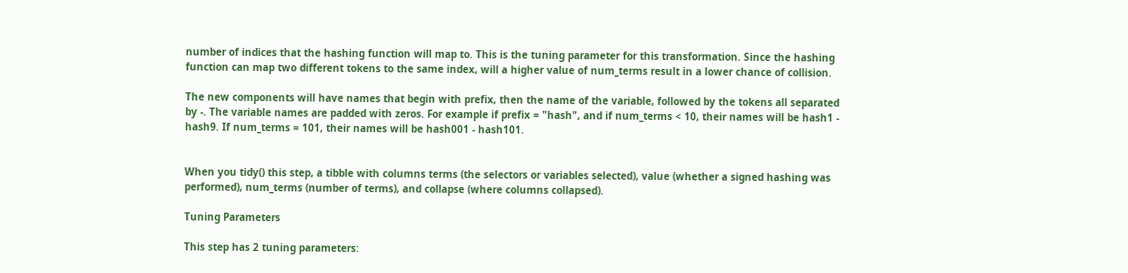number of indices that the hashing function will map to. This is the tuning parameter for this transformation. Since the hashing function can map two different tokens to the same index, will a higher value of num_terms result in a lower chance of collision.

The new components will have names that begin with prefix, then the name of the variable, followed by the tokens all separated by -. The variable names are padded with zeros. For example if prefix = "hash", and if num_terms < 10, their names will be hash1 - hash9. If num_terms = 101, their names will be hash001 - hash101.


When you tidy() this step, a tibble with columns terms (the selectors or variables selected), value (whether a signed hashing was performed), num_terms (number of terms), and collapse (where columns collapsed).

Tuning Parameters

This step has 2 tuning parameters: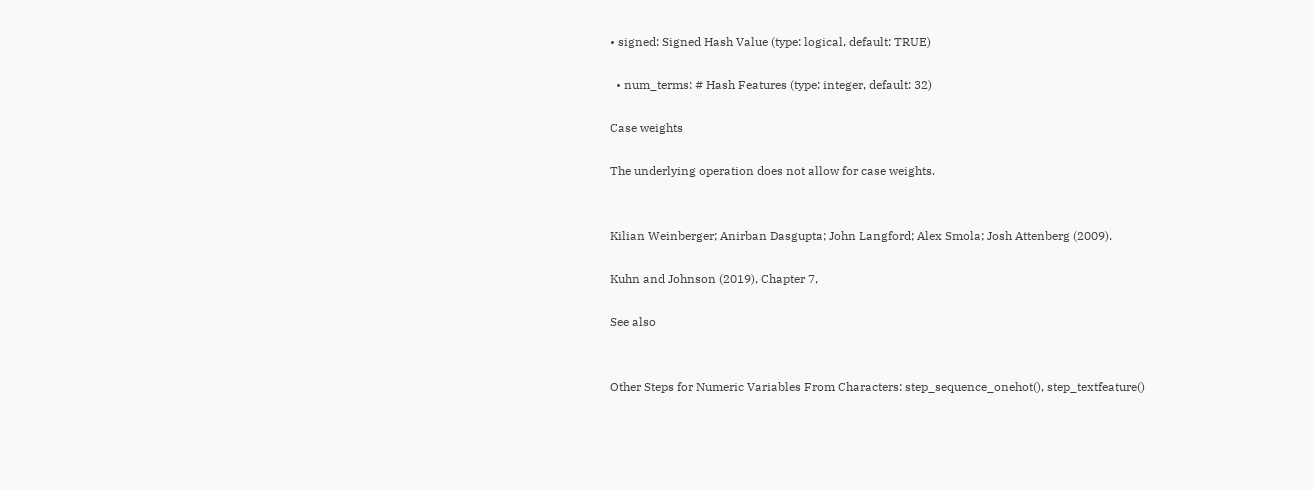• signed: Signed Hash Value (type: logical, default: TRUE)

  • num_terms: # Hash Features (type: integer, default: 32)

Case weights

The underlying operation does not allow for case weights.


Kilian Weinberger; Anirban Dasgupta; John Langford; Alex Smola; Josh Attenberg (2009).

Kuhn and Johnson (2019), Chapter 7,

See also


Other Steps for Numeric Variables From Characters: step_sequence_onehot(), step_textfeature()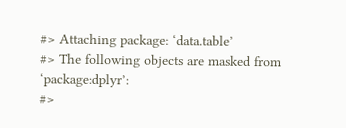#> Attaching package: ‘data.table’
#> The following objects are masked from ‘package:dplyr’:
#>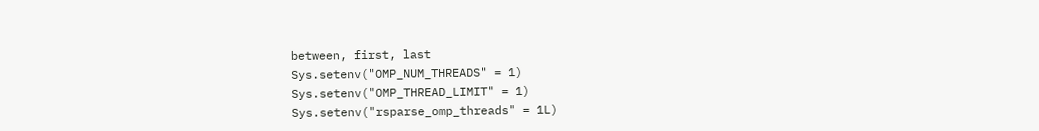between, first, last
Sys.setenv("OMP_NUM_THREADS" = 1)
Sys.setenv("OMP_THREAD_LIMIT" = 1)
Sys.setenv("rsparse_omp_threads" = 1L)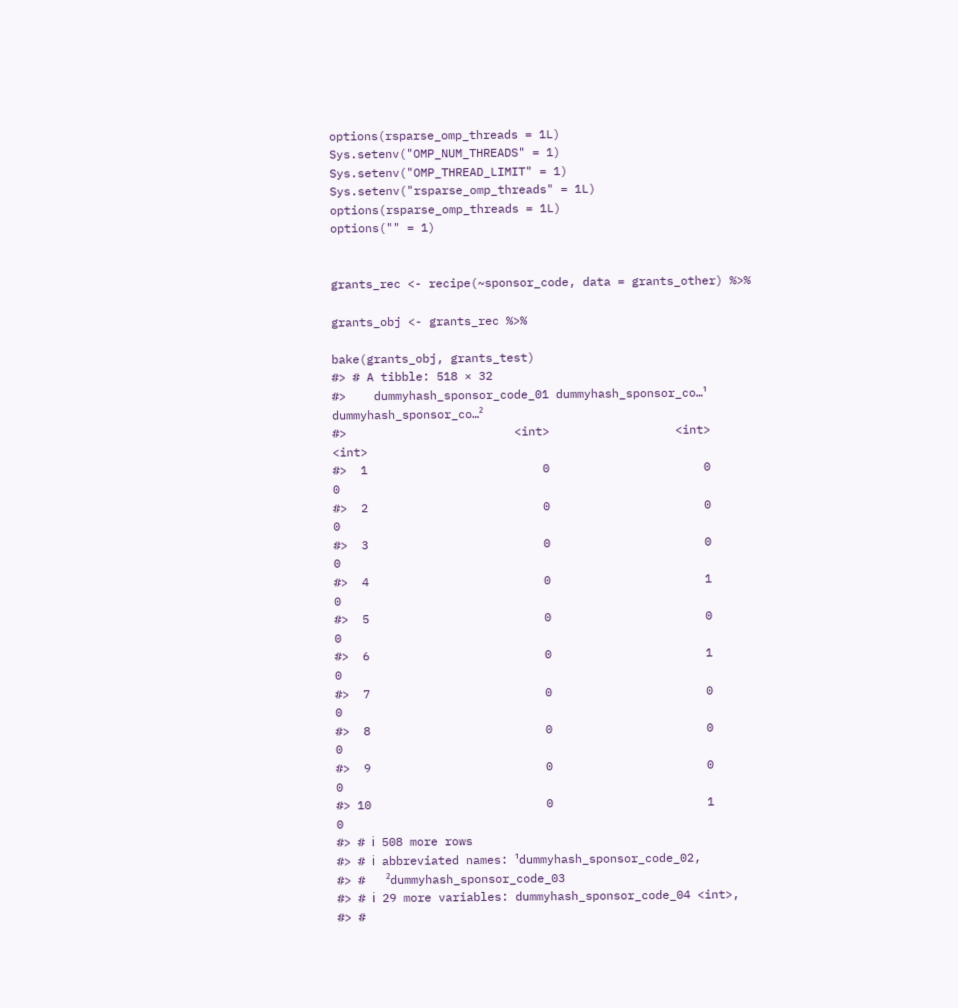options(rsparse_omp_threads = 1L)
Sys.setenv("OMP_NUM_THREADS" = 1)
Sys.setenv("OMP_THREAD_LIMIT" = 1)
Sys.setenv("rsparse_omp_threads" = 1L)
options(rsparse_omp_threads = 1L)
options("" = 1)


grants_rec <- recipe(~sponsor_code, data = grants_other) %>%

grants_obj <- grants_rec %>%

bake(grants_obj, grants_test)
#> # A tibble: 518 × 32
#>    dummyhash_sponsor_code_01 dummyhash_sponsor_co…¹ dummyhash_sponsor_co…²
#>                        <int>                  <int>                  <int>
#>  1                         0                      0                      0
#>  2                         0                      0                      0
#>  3                         0                      0                      0
#>  4                         0                      1                      0
#>  5                         0                      0                      0
#>  6                         0                      1                      0
#>  7                         0                      0                      0
#>  8                         0                      0                      0
#>  9                         0                      0                      0
#> 10                         0                      1                      0
#> # ℹ 508 more rows
#> # ℹ abbreviated names: ¹dummyhash_sponsor_code_02,
#> #   ²dummyhash_sponsor_code_03
#> # ℹ 29 more variables: dummyhash_sponsor_code_04 <int>,
#> #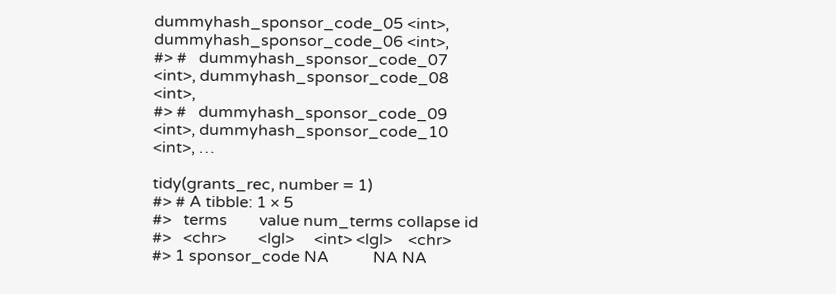dummyhash_sponsor_code_05 <int>, dummyhash_sponsor_code_06 <int>,
#> #   dummyhash_sponsor_code_07 <int>, dummyhash_sponsor_code_08 <int>,
#> #   dummyhash_sponsor_code_09 <int>, dummyhash_sponsor_code_10 <int>, …

tidy(grants_rec, number = 1)
#> # A tibble: 1 × 5
#>   terms        value num_terms collapse id
#>   <chr>        <lgl>     <int> <lgl>    <chr>
#> 1 sponsor_code NA           NA NA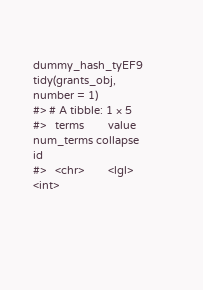dummy_hash_tyEF9
tidy(grants_obj, number = 1)
#> # A tibble: 1 × 5
#>   terms        value num_terms collapse id
#>   <chr>        <lgl>     <int>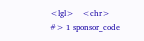<lgl>    <chr>
#> 1 sponsor_code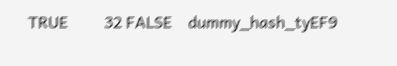TRUE         32 FALSE    dummy_hash_tyEF9